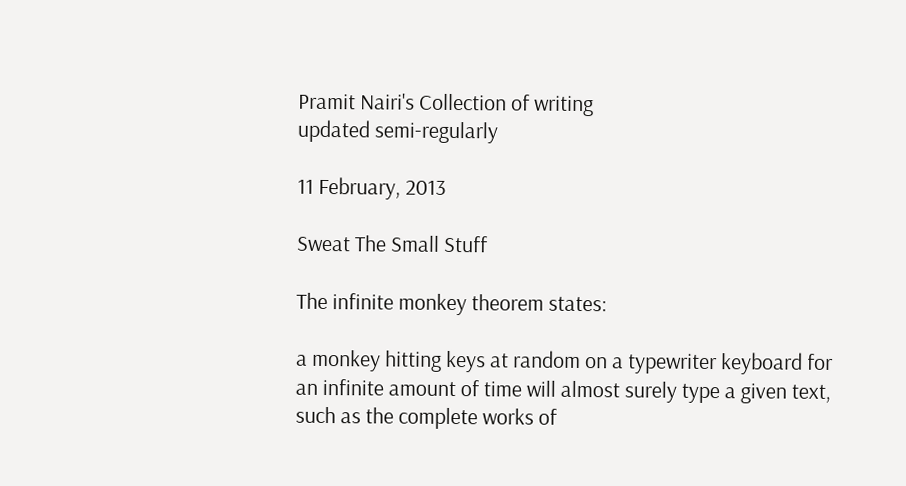Pramit Nairi's Collection of writing
updated semi-regularly

11 February, 2013

Sweat The Small Stuff

The infinite monkey theorem states:

a monkey hitting keys at random on a typewriter keyboard for an infinite amount of time will almost surely type a given text, such as the complete works of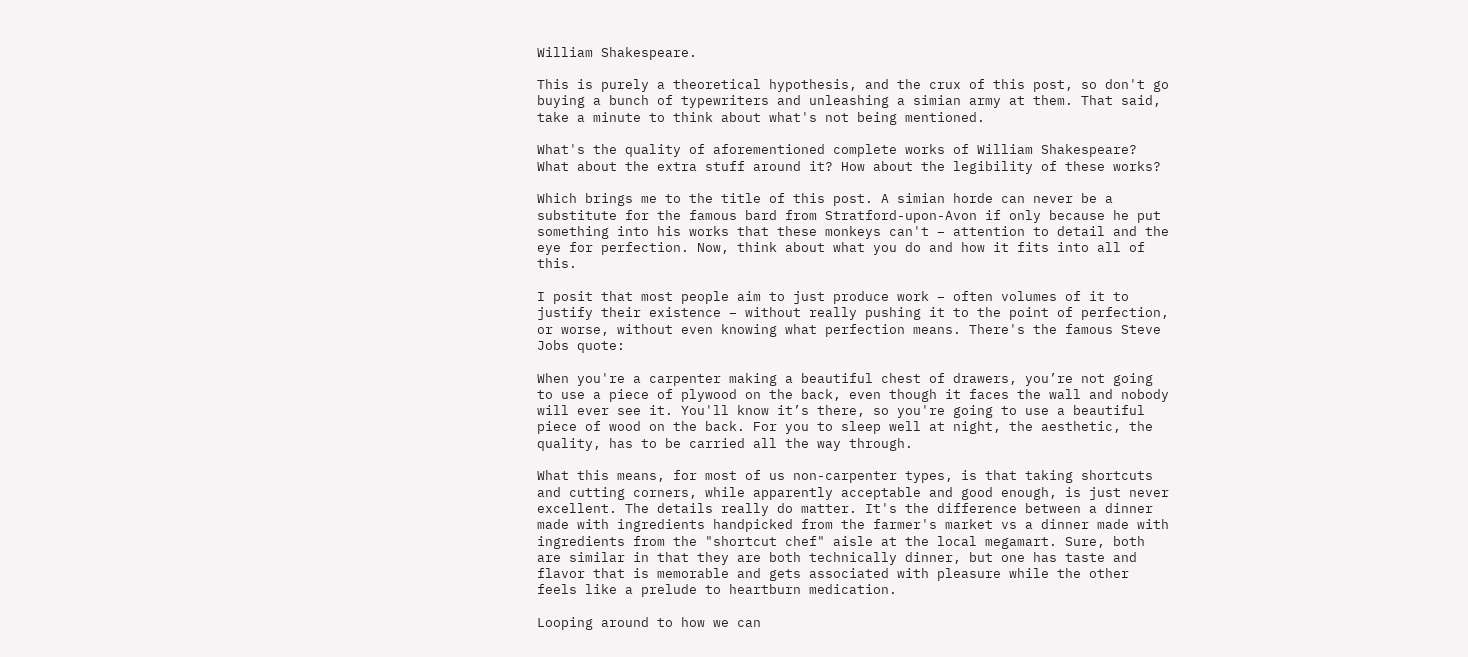William Shakespeare.

This is purely a theoretical hypothesis, and the crux of this post, so don't go buying a bunch of typewriters and unleashing a simian army at them. That said, take a minute to think about what's not being mentioned.

What's the quality of aforementioned complete works of William Shakespeare? What about the extra stuff around it? How about the legibility of these works?

Which brings me to the title of this post. A simian horde can never be a substitute for the famous bard from Stratford-upon-Avon if only because he put something into his works that these monkeys can't – attention to detail and the eye for perfection. Now, think about what you do and how it fits into all of this.

I posit that most people aim to just produce work – often volumes of it to justify their existence – without really pushing it to the point of perfection, or worse, without even knowing what perfection means. There's the famous Steve Jobs quote:

When you're a carpenter making a beautiful chest of drawers, you’re not going to use a piece of plywood on the back, even though it faces the wall and nobody will ever see it. You'll know it’s there, so you're going to use a beautiful piece of wood on the back. For you to sleep well at night, the aesthetic, the quality, has to be carried all the way through.

What this means, for most of us non-carpenter types, is that taking shortcuts and cutting corners, while apparently acceptable and good enough, is just never excellent. The details really do matter. It's the difference between a dinner made with ingredients handpicked from the farmer's market vs a dinner made with ingredients from the "shortcut chef" aisle at the local megamart. Sure, both are similar in that they are both technically dinner, but one has taste and flavor that is memorable and gets associated with pleasure while the other feels like a prelude to heartburn medication.

Looping around to how we can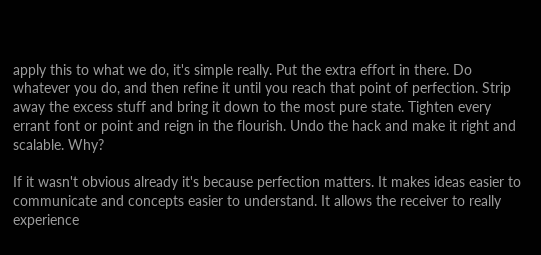apply this to what we do, it's simple really. Put the extra effort in there. Do whatever you do, and then refine it until you reach that point of perfection. Strip away the excess stuff and bring it down to the most pure state. Tighten every errant font or point and reign in the flourish. Undo the hack and make it right and scalable. Why?

If it wasn't obvious already it's because perfection matters. It makes ideas easier to communicate and concepts easier to understand. It allows the receiver to really experience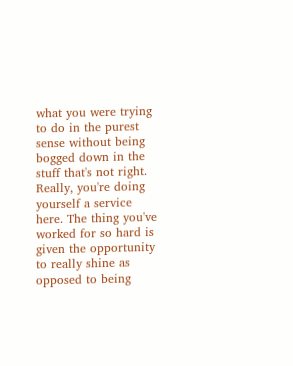what you were trying to do in the purest sense without being bogged down in the stuff that's not right. Really, you're doing yourself a service here. The thing you've worked for so hard is given the opportunity to really shine as opposed to being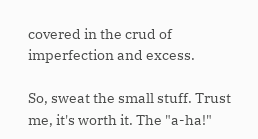covered in the crud of imperfection and excess.

So, sweat the small stuff. Trust me, it's worth it. The "a-ha!"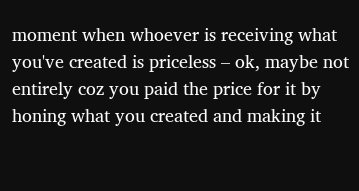moment when whoever is receiving what you've created is priceless – ok, maybe not entirely coz you paid the price for it by honing what you created and making it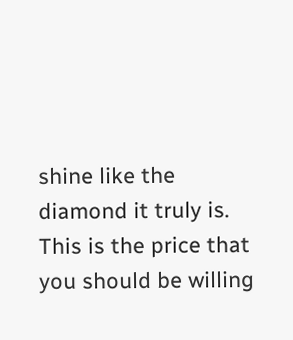shine like the diamond it truly is. This is the price that you should be willing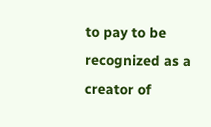to pay to be recognized as a creator of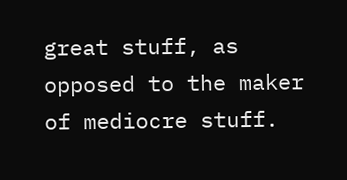great stuff, as opposed to the maker of mediocre stuff.